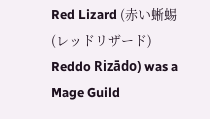Red Lizard (赤い蜥蜴(レッドリザード) Reddo Rizādo) was a Mage Guild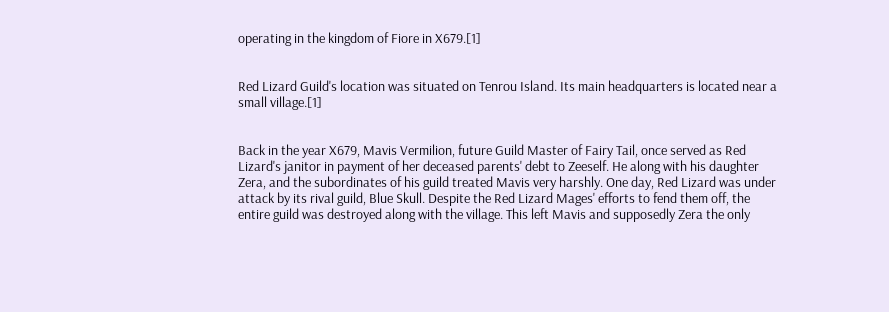operating in the kingdom of Fiore in X679.[1]


Red Lizard Guild's location was situated on Tenrou Island. Its main headquarters is located near a small village.[1]


Back in the year X679, Mavis Vermilion, future Guild Master of Fairy Tail, once served as Red Lizard's janitor in payment of her deceased parents' debt to Zeeself. He along with his daughter Zera, and the subordinates of his guild treated Mavis very harshly. One day, Red Lizard was under attack by its rival guild, Blue Skull. Despite the Red Lizard Mages' efforts to fend them off, the entire guild was destroyed along with the village. This left Mavis and supposedly Zera the only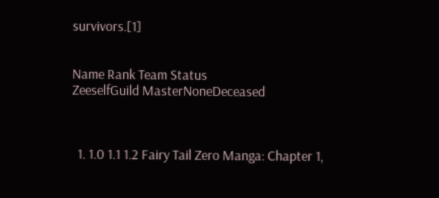survivors.[1]


Name Rank Team Status
ZeeselfGuild MasterNoneDeceased



  1. 1.0 1.1 1.2 Fairy Tail Zero Manga: Chapter 1,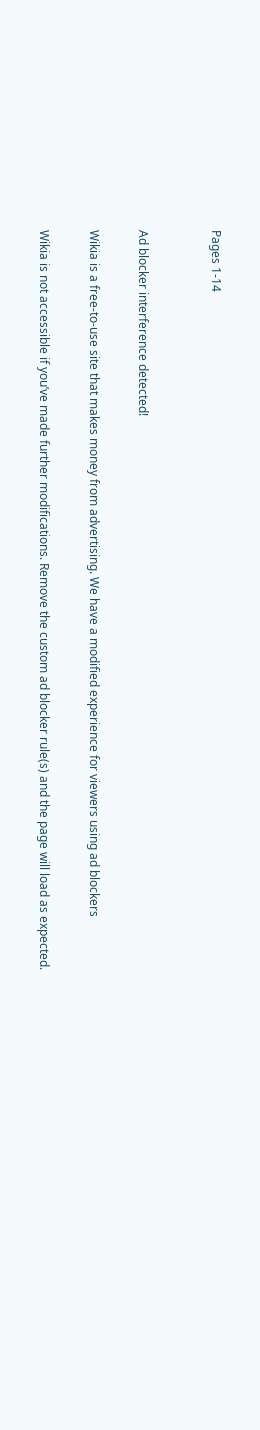Pages 1-14


Ad blocker interference detected!

Wikia is a free-to-use site that makes money from advertising. We have a modified experience for viewers using ad blockers

Wikia is not accessible if you’ve made further modifications. Remove the custom ad blocker rule(s) and the page will load as expected.